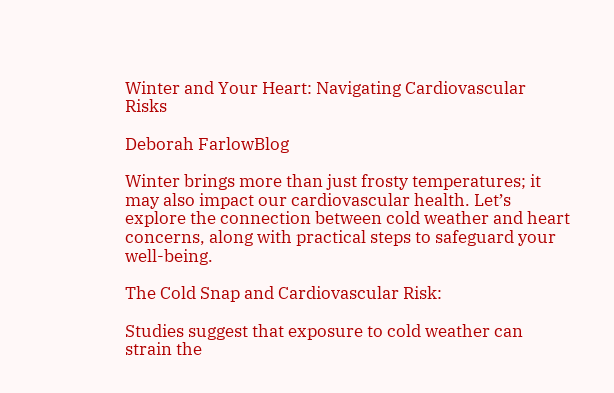Winter and Your Heart: Navigating Cardiovascular Risks

Deborah FarlowBlog

Winter brings more than just frosty temperatures; it may also impact our cardiovascular health. Let’s explore the connection between cold weather and heart concerns, along with practical steps to safeguard your well-being.

The Cold Snap and Cardiovascular Risk:

Studies suggest that exposure to cold weather can strain the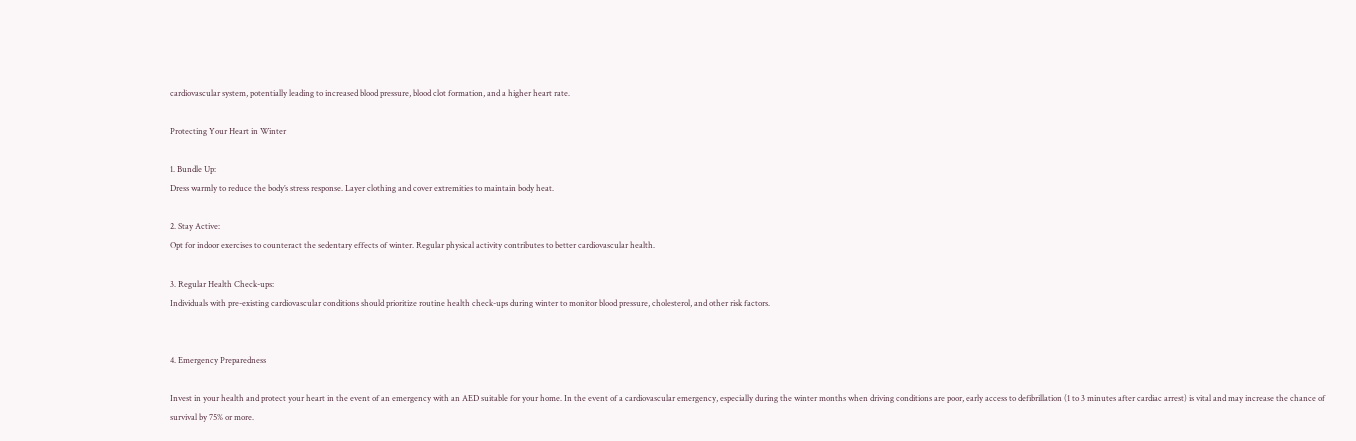cardiovascular system, potentially leading to increased blood pressure, blood clot formation, and a higher heart rate.

Protecting Your Heart in Winter

1. Bundle Up:
Dress warmly to reduce the body’s stress response. Layer clothing and cover extremities to maintain body heat.

2. Stay Active:
Opt for indoor exercises to counteract the sedentary effects of winter. Regular physical activity contributes to better cardiovascular health.

3. Regular Health Check-ups:
Individuals with pre-existing cardiovascular conditions should prioritize routine health check-ups during winter to monitor blood pressure, cholesterol, and other risk factors.


4. Emergency Preparedness

Invest in your health and protect your heart in the event of an emergency with an AED suitable for your home. In the event of a cardiovascular emergency, especially during the winter months when driving conditions are poor, early access to defibrillation (1 to 3 minutes after cardiac arrest) is vital and may increase the chance of survival by 75% or more.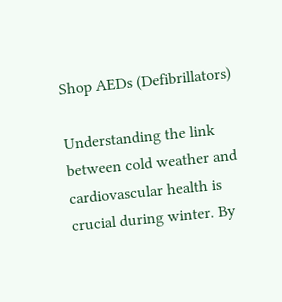Shop AEDs (Defibrillators)

Understanding the link between cold weather and cardiovascular health is crucial during winter. By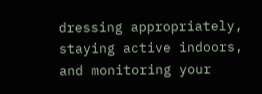dressing appropriately, staying active indoors, and monitoring your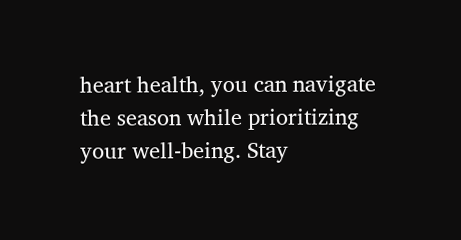heart health, you can navigate the season while prioritizing your well-being. Stay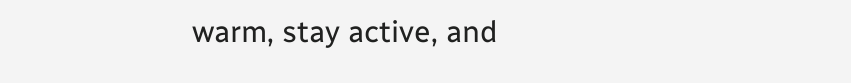warm, stay active, and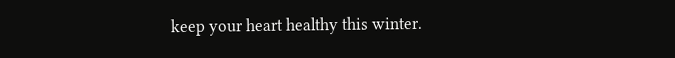keep your heart healthy this winter.